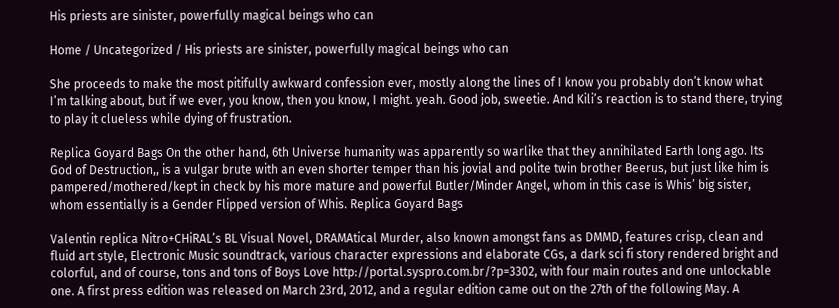His priests are sinister, powerfully magical beings who can

Home / Uncategorized / His priests are sinister, powerfully magical beings who can

She proceeds to make the most pitifully awkward confession ever, mostly along the lines of I know you probably don’t know what I’m talking about, but if we ever, you know, then you know, I might. yeah. Good job, sweetie. And Kili’s reaction is to stand there, trying to play it clueless while dying of frustration.

Replica Goyard Bags On the other hand, 6th Universe humanity was apparently so warlike that they annihilated Earth long ago. Its God of Destruction,, is a vulgar brute with an even shorter temper than his jovial and polite twin brother Beerus, but just like him is pampered/mothered/kept in check by his more mature and powerful Butler/Minder Angel, whom in this case is Whis’ big sister, whom essentially is a Gender Flipped version of Whis. Replica Goyard Bags

Valentin replica Nitro+CHiRAL’s BL Visual Novel, DRAMAtical Murder, also known amongst fans as DMMD, features crisp, clean and fluid art style, Electronic Music soundtrack, various character expressions and elaborate CGs, a dark sci fi story rendered bright and colorful, and of course, tons and tons of Boys Love http://portal.syspro.com.br/?p=3302, with four main routes and one unlockable one. A first press edition was released on March 23rd, 2012, and a regular edition came out on the 27th of the following May. A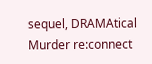sequel, DRAMAtical Murder re:connect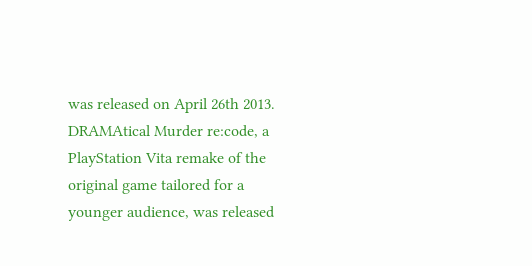was released on April 26th 2013. DRAMAtical Murder re:code, a PlayStation Vita remake of the original game tailored for a younger audience, was released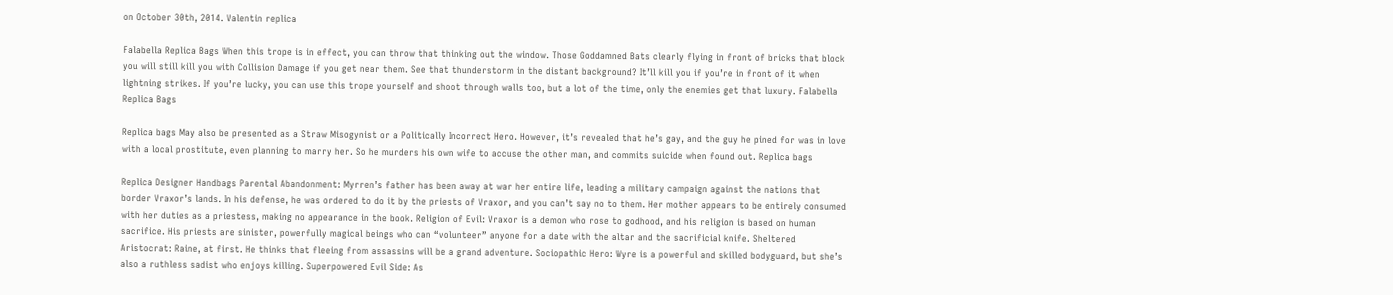on October 30th, 2014. Valentin replica

Falabella Replica Bags When this trope is in effect, you can throw that thinking out the window. Those Goddamned Bats clearly flying in front of bricks that block you will still kill you with Collision Damage if you get near them. See that thunderstorm in the distant background? It’ll kill you if you’re in front of it when lightning strikes. If you’re lucky, you can use this trope yourself and shoot through walls too, but a lot of the time, only the enemies get that luxury. Falabella Replica Bags

Replica bags May also be presented as a Straw Misogynist or a Politically Incorrect Hero. However, it’s revealed that he’s gay, and the guy he pined for was in love with a local prostitute, even planning to marry her. So he murders his own wife to accuse the other man, and commits suicide when found out. Replica bags

Replica Designer Handbags Parental Abandonment: Myrren’s father has been away at war her entire life, leading a military campaign against the nations that border Vraxor’s lands. In his defense, he was ordered to do it by the priests of Vraxor, and you can’t say no to them. Her mother appears to be entirely consumed with her duties as a priestess, making no appearance in the book. Religion of Evil: Vraxor is a demon who rose to godhood, and his religion is based on human sacrifice. His priests are sinister, powerfully magical beings who can “volunteer” anyone for a date with the altar and the sacrificial knife. Sheltered Aristocrat: Raine, at first. He thinks that fleeing from assassins will be a grand adventure. Sociopathic Hero: Wyre is a powerful and skilled bodyguard, but she’s also a ruthless sadist who enjoys killing. Superpowered Evil Side: As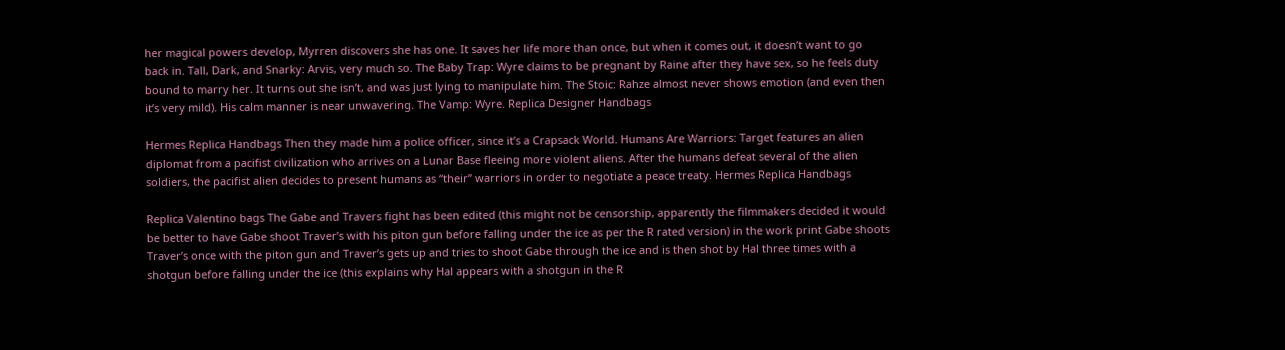her magical powers develop, Myrren discovers she has one. It saves her life more than once, but when it comes out, it doesn’t want to go back in. Tall, Dark, and Snarky: Arvis, very much so. The Baby Trap: Wyre claims to be pregnant by Raine after they have sex, so he feels duty bound to marry her. It turns out she isn’t, and was just lying to manipulate him. The Stoic: Rahze almost never shows emotion (and even then it’s very mild). His calm manner is near unwavering. The Vamp: Wyre. Replica Designer Handbags

Hermes Replica Handbags Then they made him a police officer, since it’s a Crapsack World. Humans Are Warriors: Target features an alien diplomat from a pacifist civilization who arrives on a Lunar Base fleeing more violent aliens. After the humans defeat several of the alien soldiers, the pacifist alien decides to present humans as “their” warriors in order to negotiate a peace treaty. Hermes Replica Handbags

Replica Valentino bags The Gabe and Travers fight has been edited (this might not be censorship, apparently the filmmakers decided it would be better to have Gabe shoot Traver’s with his piton gun before falling under the ice as per the R rated version) in the work print Gabe shoots Traver’s once with the piton gun and Traver’s gets up and tries to shoot Gabe through the ice and is then shot by Hal three times with a shotgun before falling under the ice (this explains why Hal appears with a shotgun in the R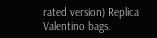rated version) Replica Valentino bags.